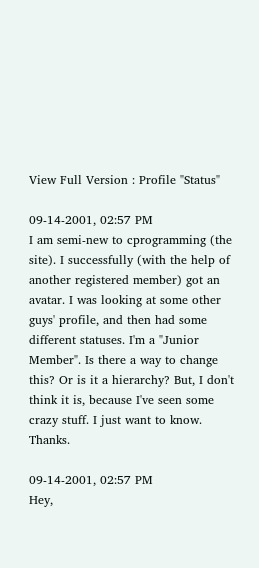View Full Version : Profile "Status"

09-14-2001, 02:57 PM
I am semi-new to cprogramming (the site). I successfully (with the help of another registered member) got an avatar. I was looking at some other guys' profile, and then had some different statuses. I'm a "Junior Member". Is there a way to change this? Or is it a hierarchy? But, I don't think it is, because I've seen some crazy stuff. I just want to know. Thanks.

09-14-2001, 02:57 PM
Hey,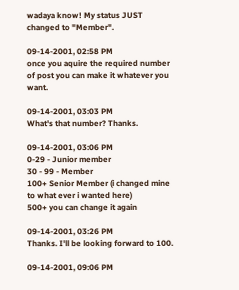wadaya know! My status JUST changed to "Member".

09-14-2001, 02:58 PM
once you aquire the required number of post you can make it whatever you want.

09-14-2001, 03:03 PM
What's that number? Thanks.

09-14-2001, 03:06 PM
0-29 - Junior member
30 - 99 - Member
100+ Senior Member (i changed mine to what ever i wanted here)
500+ you can change it again

09-14-2001, 03:26 PM
Thanks. I'll be looking forward to 100.

09-14-2001, 09:06 PM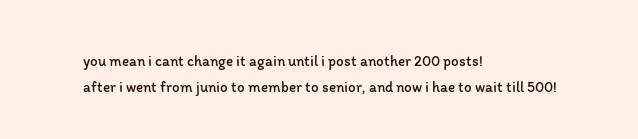you mean i cant change it again until i post another 200 posts!
after i went from junio to member to senior, and now i hae to wait till 500!